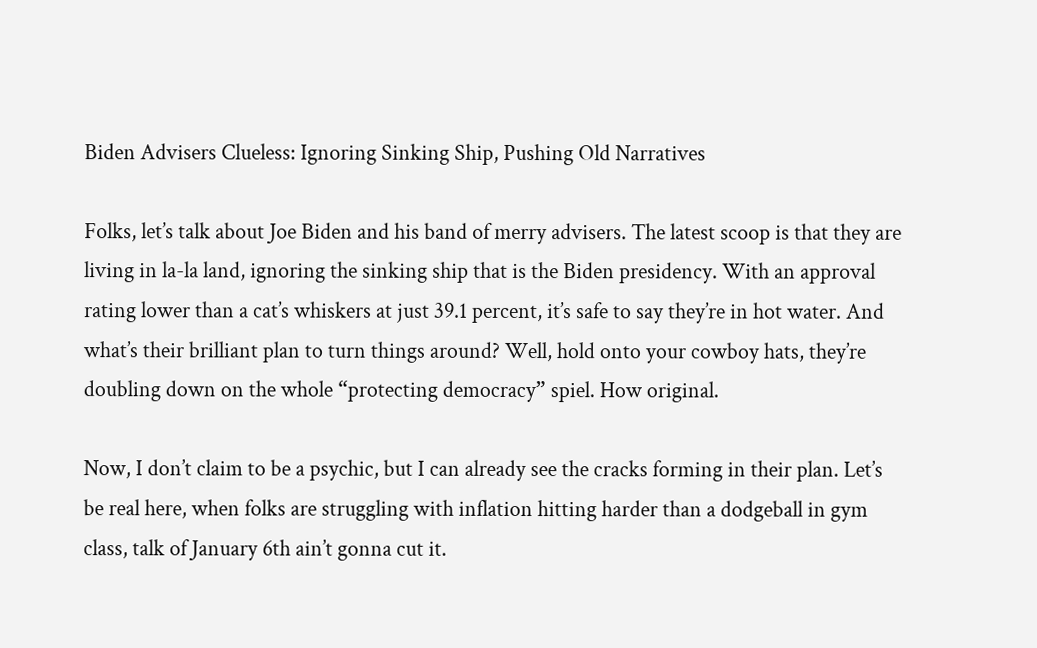Biden Advisers Clueless: Ignoring Sinking Ship, Pushing Old Narratives

Folks, let’s talk about Joe Biden and his band of merry advisers. The latest scoop is that they are living in la-la land, ignoring the sinking ship that is the Biden presidency. With an approval rating lower than a cat’s whiskers at just 39.1 percent, it’s safe to say they’re in hot water. And what’s their brilliant plan to turn things around? Well, hold onto your cowboy hats, they’re doubling down on the whole “protecting democracy” spiel. How original.

Now, I don’t claim to be a psychic, but I can already see the cracks forming in their plan. Let’s be real here, when folks are struggling with inflation hitting harder than a dodgeball in gym class, talk of January 6th ain’t gonna cut it.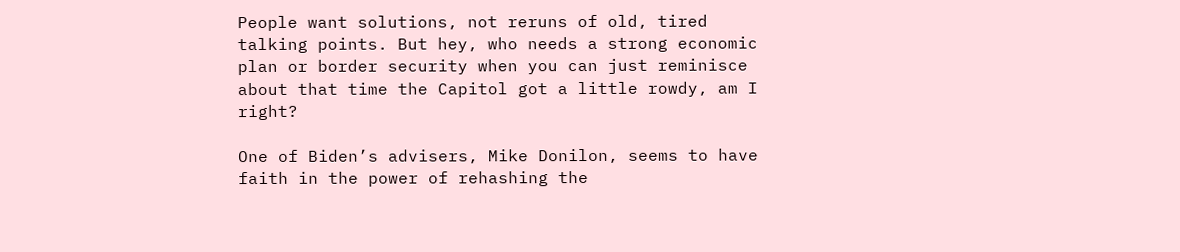People want solutions, not reruns of old, tired talking points. But hey, who needs a strong economic plan or border security when you can just reminisce about that time the Capitol got a little rowdy, am I right?

One of Biden’s advisers, Mike Donilon, seems to have faith in the power of rehashing the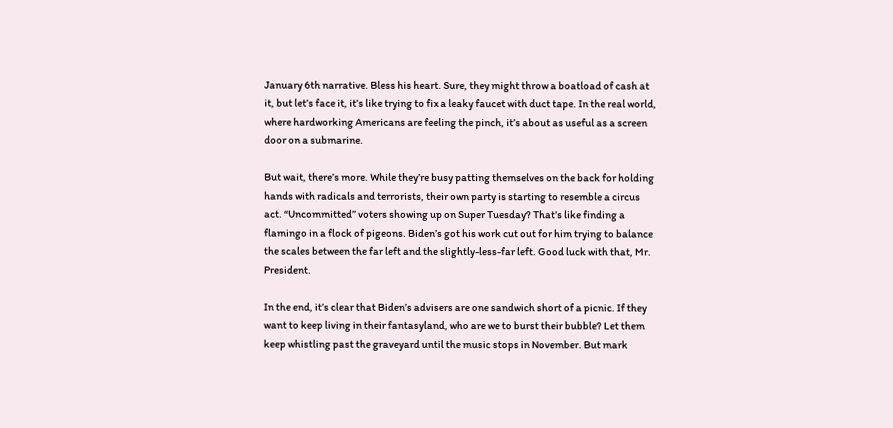January 6th narrative. Bless his heart. Sure, they might throw a boatload of cash at it, but let’s face it, it’s like trying to fix a leaky faucet with duct tape. In the real world, where hardworking Americans are feeling the pinch, it’s about as useful as a screen door on a submarine.

But wait, there’s more. While they’re busy patting themselves on the back for holding hands with radicals and terrorists, their own party is starting to resemble a circus act. “Uncommitted” voters showing up on Super Tuesday? That’s like finding a flamingo in a flock of pigeons. Biden’s got his work cut out for him trying to balance the scales between the far left and the slightly-less-far left. Good luck with that, Mr. President.

In the end, it’s clear that Biden’s advisers are one sandwich short of a picnic. If they want to keep living in their fantasyland, who are we to burst their bubble? Let them keep whistling past the graveyard until the music stops in November. But mark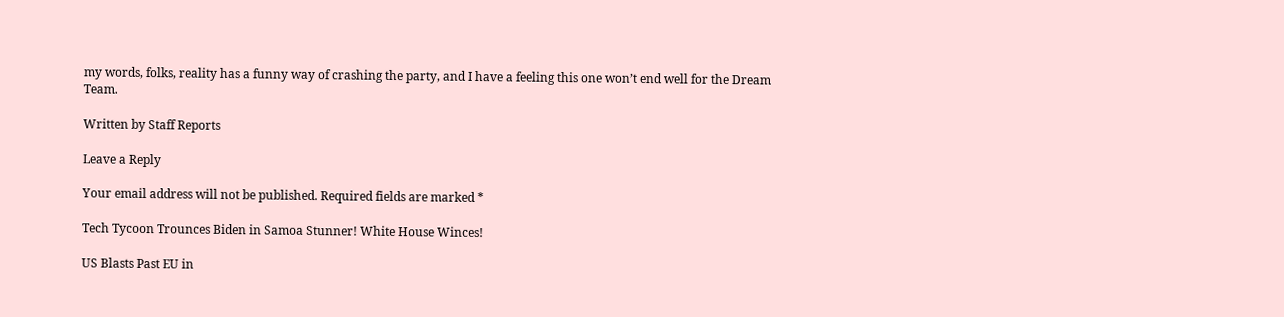my words, folks, reality has a funny way of crashing the party, and I have a feeling this one won’t end well for the Dream Team.

Written by Staff Reports

Leave a Reply

Your email address will not be published. Required fields are marked *

Tech Tycoon Trounces Biden in Samoa Stunner! White House Winces!

US Blasts Past EU in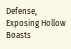Defense, Exposing Hollow Boasts